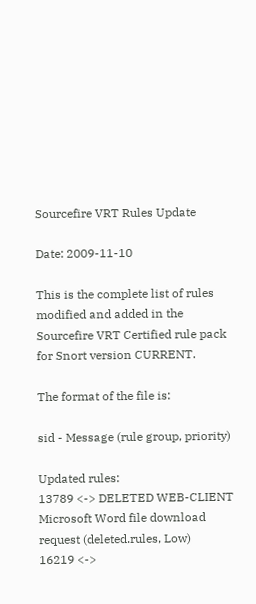Sourcefire VRT Rules Update

Date: 2009-11-10

This is the complete list of rules modified and added in the Sourcefire VRT Certified rule pack for Snort version CURRENT.

The format of the file is:

sid - Message (rule group, priority)

Updated rules:
13789 <-> DELETED WEB-CLIENT Microsoft Word file download request (deleted.rules, Low)
16219 <->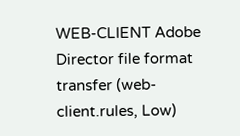WEB-CLIENT Adobe Director file format transfer (web-client.rules, Low)